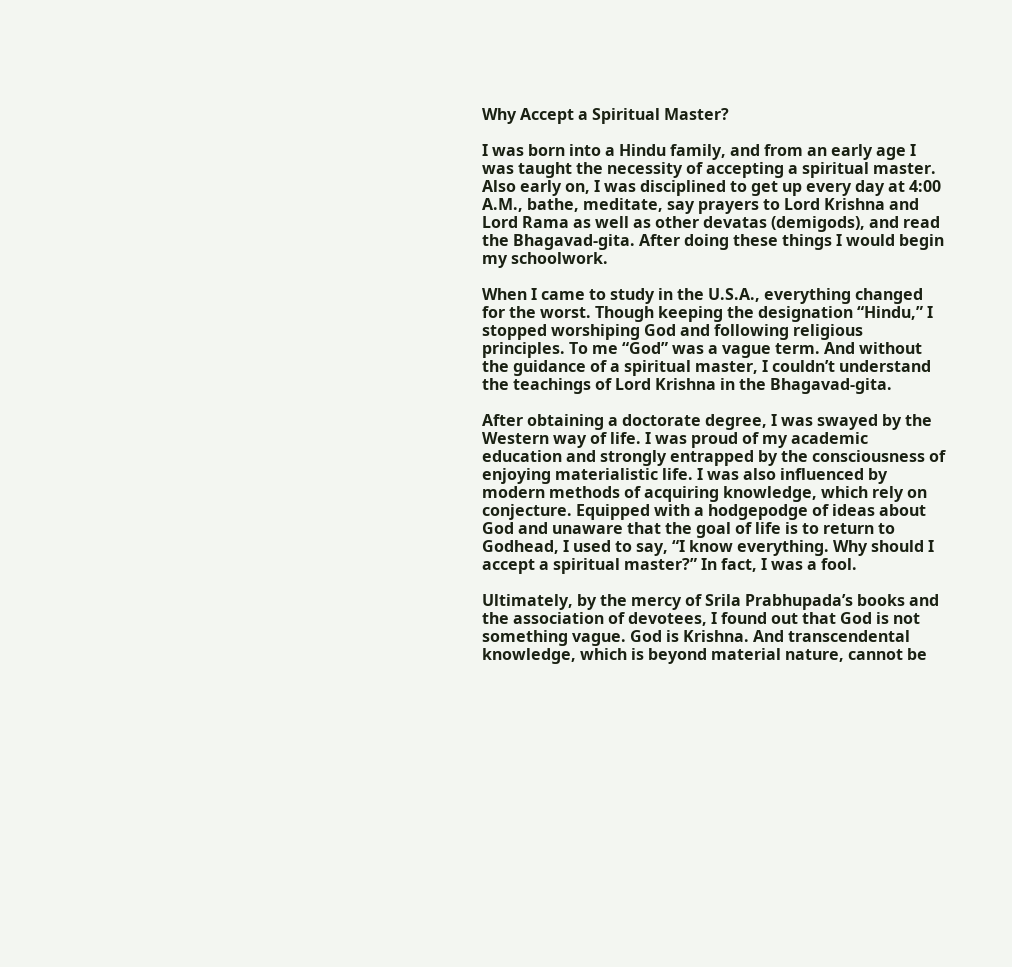Why Accept a Spiritual Master?

I was born into a Hindu family, and from an early age I was taught the necessity of accepting a spiritual master. Also early on, I was disciplined to get up every day at 4:00 A.M., bathe, meditate, say prayers to Lord Krishna and Lord Rama as well as other devatas (demigods), and read the Bhagavad-gita. After doing these things I would begin my schoolwork.

When I came to study in the U.S.A., everything changed for the worst. Though keeping the designation “Hindu,” I stopped worshiping God and following religious principles. To me “God” was a vague term. And without the guidance of a spiritual master, I couldn’t understand the teachings of Lord Krishna in the Bhagavad-gita.

After obtaining a doctorate degree, I was swayed by the Western way of life. I was proud of my academic education and strongly entrapped by the consciousness of enjoying materialistic life. I was also influenced by modern methods of acquiring knowledge, which rely on conjecture. Equipped with a hodgepodge of ideas about God and unaware that the goal of life is to return to Godhead, I used to say, “I know everything. Why should I accept a spiritual master?” In fact, I was a fool.

Ultimately, by the mercy of Srila Prabhupada’s books and the association of devotees, I found out that God is not something vague. God is Krishna. And transcendental knowledge, which is beyond material nature, cannot be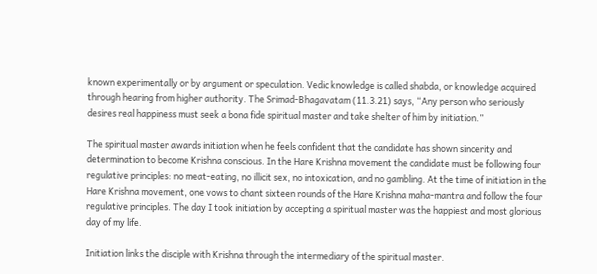known experimentally or by argument or speculation. Vedic knowledge is called shabda, or knowledge acquired through hearing from higher authority. The Srimad-Bhagavatam (11.3.21) says, “Any person who seriously desires real happiness must seek a bona fide spiritual master and take shelter of him by initiation.”

The spiritual master awards initiation when he feels confident that the candidate has shown sincerity and determination to become Krishna conscious. In the Hare Krishna movement the candidate must be following four regulative principles: no meat-eating, no illicit sex, no intoxication, and no gambling. At the time of initiation in the Hare Krishna movement, one vows to chant sixteen rounds of the Hare Krishna maha-mantra and follow the four regulative principles. The day I took initiation by accepting a spiritual master was the happiest and most glorious day of my life.

Initiation links the disciple with Krishna through the intermediary of the spiritual master.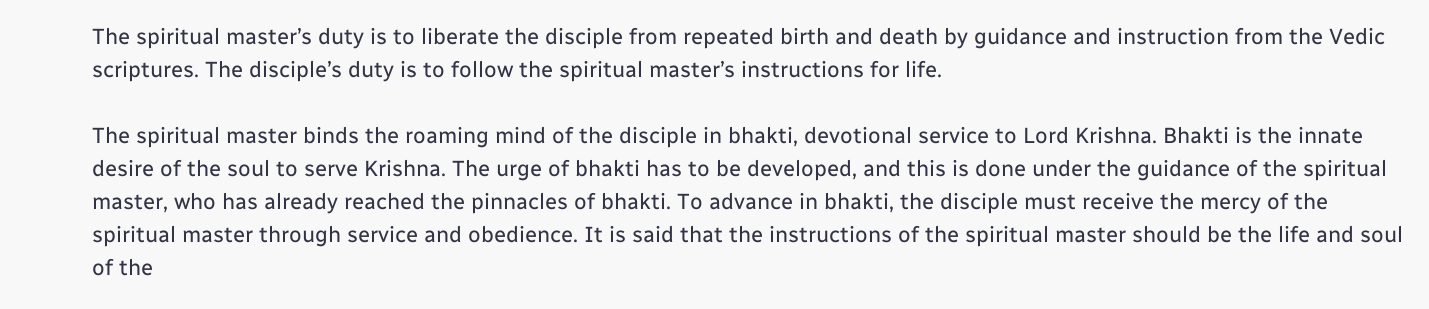The spiritual master’s duty is to liberate the disciple from repeated birth and death by guidance and instruction from the Vedic scriptures. The disciple’s duty is to follow the spiritual master’s instructions for life.

The spiritual master binds the roaming mind of the disciple in bhakti, devotional service to Lord Krishna. Bhakti is the innate desire of the soul to serve Krishna. The urge of bhakti has to be developed, and this is done under the guidance of the spiritual master, who has already reached the pinnacles of bhakti. To advance in bhakti, the disciple must receive the mercy of the spiritual master through service and obedience. It is said that the instructions of the spiritual master should be the life and soul of the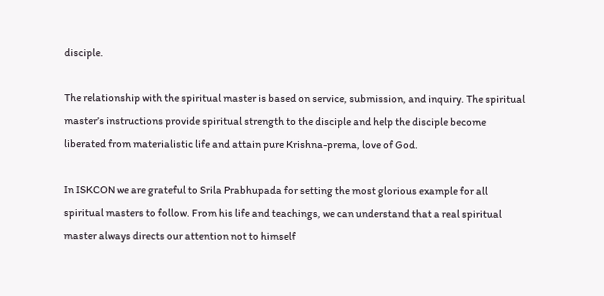disciple.

The relationship with the spiritual master is based on service, submission, and inquiry. The spiritual master’s instructions provide spiritual strength to the disciple and help the disciple become liberated from materialistic life and attain pure Krishna-prema, love of God.

In ISKCON we are grateful to Srila Prabhupada for setting the most glorious example for all spiritual masters to follow. From his life and teachings, we can understand that a real spiritual master always directs our attention not to himself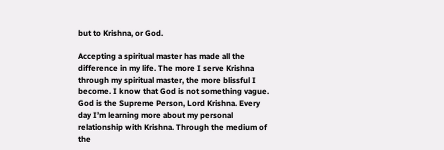but to Krishna, or God.

Accepting a spiritual master has made all the difference in my life. The more I serve Krishna through my spiritual master, the more blissful I become. I know that God is not something vague. God is the Supreme Person, Lord Krishna. Every day I’m learning more about my personal relationship with Krishna. Through the medium of the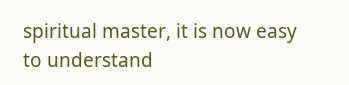spiritual master, it is now easy to understand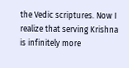the Vedic scriptures. Now I realize that serving Krishna is infinitely more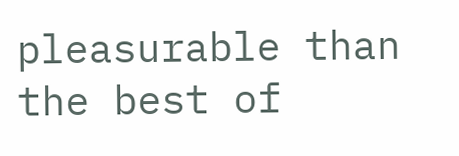pleasurable than the best of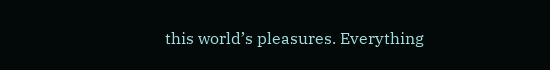this world’s pleasures. Everything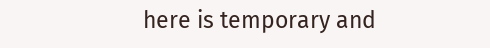here is temporary and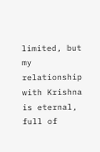limited, but my relationship with Krishna is eternal, full of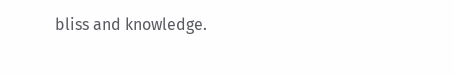bliss and knowledge.